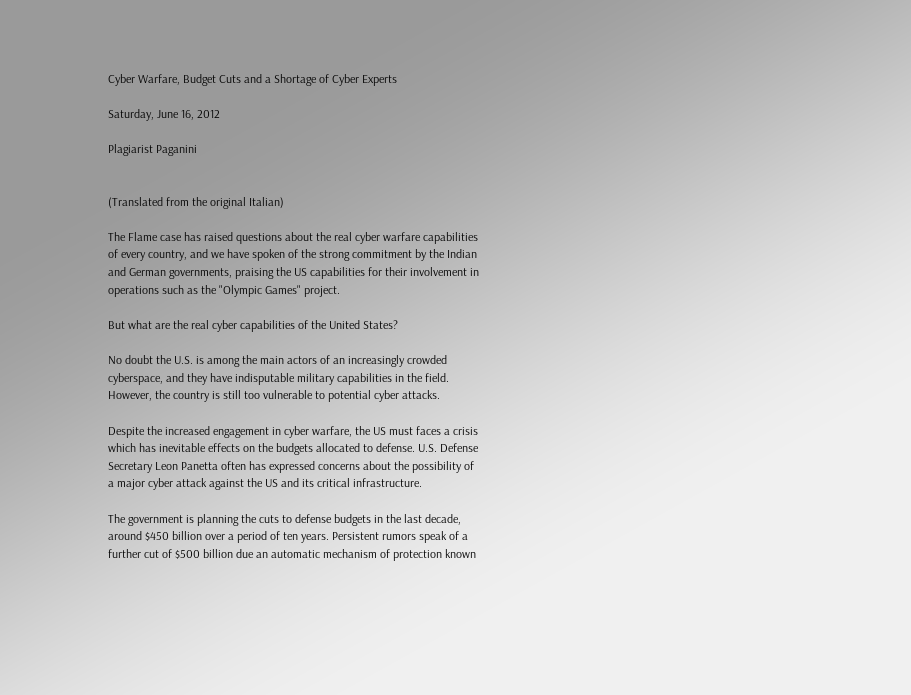Cyber Warfare, Budget Cuts and a Shortage of Cyber Experts

Saturday, June 16, 2012

Plagiarist Paganini


(Translated from the original Italian)

The Flame case has raised questions about the real cyber warfare capabilities of every country, and we have spoken of the strong commitment by the Indian and German governments, praising the US capabilities for their involvement in operations such as the "Olympic Games" project.

But what are the real cyber capabilities of the United States?

No doubt the U.S. is among the main actors of an increasingly crowded cyberspace, and they have indisputable military capabilities in the field. However, the country is still too vulnerable to potential cyber attacks.

Despite the increased engagement in cyber warfare, the US must faces a crisis which has inevitable effects on the budgets allocated to defense. U.S. Defense Secretary Leon Panetta often has expressed concerns about the possibility of a major cyber attack against the US and its critical infrastructure.

The government is planning the cuts to defense budgets in the last decade, around $450 billion over a period of ten years. Persistent rumors speak of a further cut of $500 billion due an automatic mechanism of protection known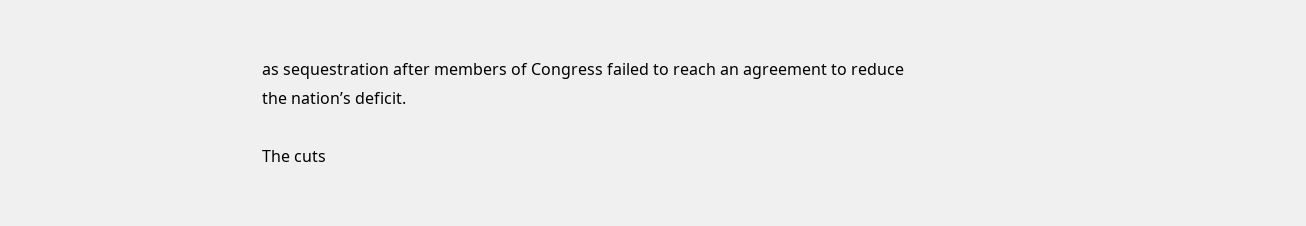as sequestration after members of Congress failed to reach an agreement to reduce the nation’s deficit.

The cuts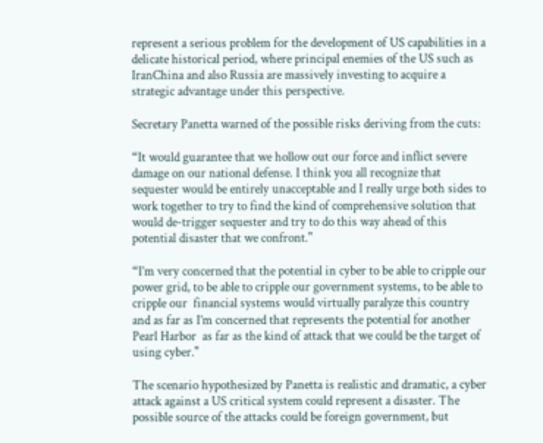represent a serious problem for the development of US capabilities in a delicate historical period, where principal enemies of the US such as IranChina and also Russia are massively investing to acquire a strategic advantage under this perspective.

Secretary Panetta warned of the possible risks deriving from the cuts:

“It would guarantee that we hollow out our force and inflict severe damage on our national defense. I think you all recognize that sequester would be entirely unacceptable and I really urge both sides to work together to try to find the kind of comprehensive solution that would de-trigger sequester and try to do this way ahead of this potential disaster that we confront."

“I’m very concerned that the potential in cyber to be able to cripple our power grid, to be able to cripple our government systems, to be able to cripple our  financial systems would virtually paralyze this country and as far as I’m concerned that represents the potential for another Pearl Harbor  as far as the kind of attack that we could be the target of using cyber."

The scenario hypothesized by Panetta is realistic and dramatic, a cyber attack against a US critical system could represent a disaster. The possible source of the attacks could be foreign government, but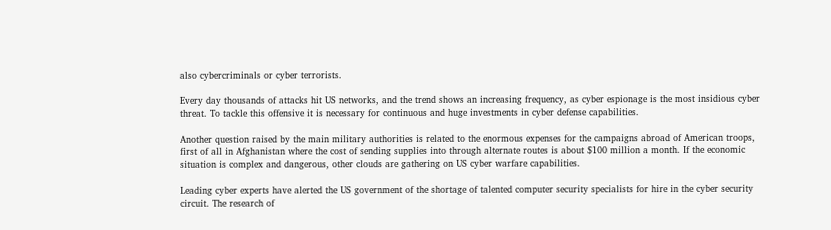also cybercriminals or cyber terrorists.

Every day thousands of attacks hit US networks, and the trend shows an increasing frequency, as cyber espionage is the most insidious cyber threat. To tackle this offensive it is necessary for continuous and huge investments in cyber defense capabilities.

Another question raised by the main military authorities is related to the enormous expenses for the campaigns abroad of American troops, first of all in Afghanistan where the cost of sending supplies into through alternate routes is about $100 million a month. If the economic situation is complex and dangerous, other clouds are gathering on US cyber warfare capabilities.

Leading cyber experts have alerted the US government of the shortage of talented computer security specialists for hire in the cyber security circuit. The research of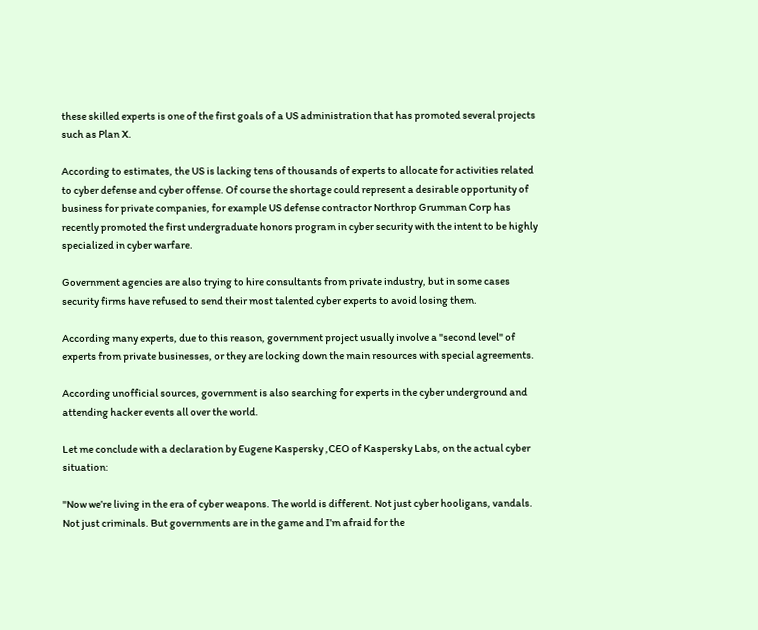these skilled experts is one of the first goals of a US administration that has promoted several projects such as Plan X.

According to estimates, the US is lacking tens of thousands of experts to allocate for activities related to cyber defense and cyber offense. Of course the shortage could represent a desirable opportunity of business for private companies, for example US defense contractor Northrop Grumman Corp has recently promoted the first undergraduate honors program in cyber security with the intent to be highly specialized in cyber warfare.

Government agencies are also trying to hire consultants from private industry, but in some cases security firms have refused to send their most talented cyber experts to avoid losing them.

According many experts, due to this reason, government project usually involve a "second level" of experts from private businesses, or they are locking down the main resources with special agreements.

According unofficial sources, government is also searching for experts in the cyber underground and attending hacker events all over the world.

Let me conclude with a declaration by Eugene Kaspersky ,CEO of Kaspersky Labs, on the actual cyber situation:

"Now we’re living in the era of cyber weapons. The world is different. Not just cyber hooligans, vandals. Not just criminals. But governments are in the game and I’m afraid for the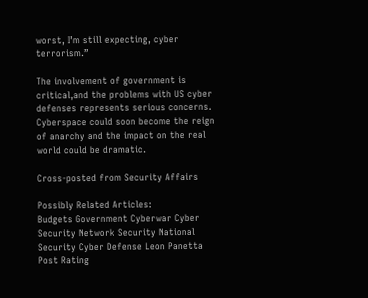worst, I’m still expecting, cyber terrorism.”

The involvement of government is critical,and the problems with US cyber defenses represents serious concerns. Cyberspace could soon become the reign of anarchy and the impact on the real world could be dramatic.

Cross-posted from Security Affairs

Possibly Related Articles:
Budgets Government Cyberwar Cyber Security Network Security National Security Cyber Defense Leon Panetta
Post Rating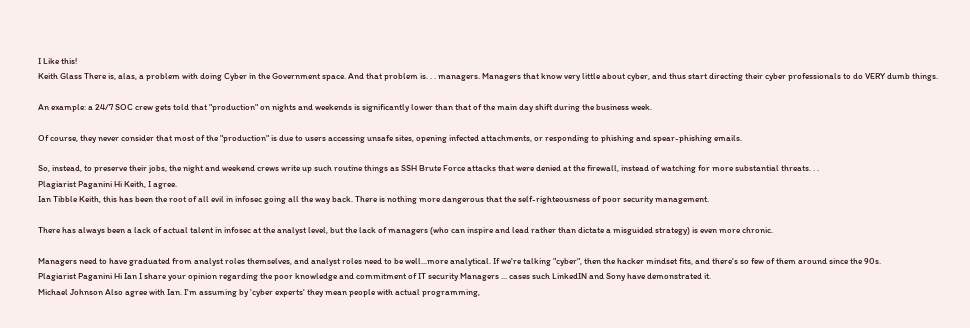I Like this!
Keith Glass There is, alas, a problem with doing Cyber in the Government space. And that problem is. . . managers. Managers that know very little about cyber, and thus start directing their cyber professionals to do VERY dumb things.

An example: a 24/7 SOC crew gets told that "production" on nights and weekends is significantly lower than that of the main day shift during the business week.

Of course, they never consider that most of the "production" is due to users accessing unsafe sites, opening infected attachments, or responding to phishing and spear-phishing emails.

So, instead, to preserve their jobs, the night and weekend crews write up such routine things as SSH Brute Force attacks that were denied at the firewall, instead of watching for more substantial threats. . .
Plagiarist Paganini Hi Keith, I agree.
Ian Tibble Keith, this has been the root of all evil in infosec going all the way back. There is nothing more dangerous that the self-righteousness of poor security management.

There has always been a lack of actual talent in infosec at the analyst level, but the lack of managers (who can inspire and lead rather than dictate a misguided strategy) is even more chronic.

Managers need to have graduated from analyst roles themselves, and analyst roles need to be well...more analytical. If we're talking "cyber", then the hacker mindset fits, and there's so few of them around since the 90s.
Plagiarist Paganini Hi Ian I share your opinion regarding the poor knowledge and commitment of IT security Managers ... cases such LinkedIN and Sony have demonstrated it.
Michael Johnson Also agree with Ian. I'm assuming by 'cyber experts' they mean people with actual programming,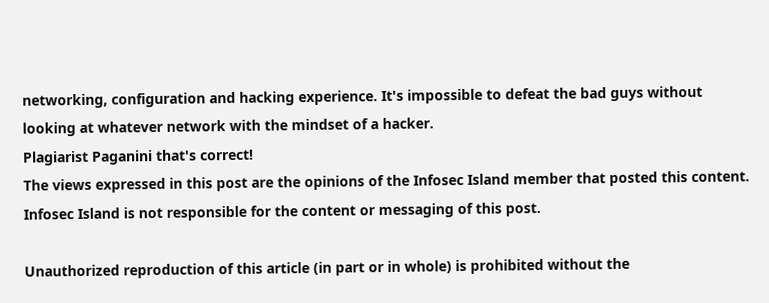networking, configuration and hacking experience. It's impossible to defeat the bad guys without looking at whatever network with the mindset of a hacker.
Plagiarist Paganini that's correct!
The views expressed in this post are the opinions of the Infosec Island member that posted this content. Infosec Island is not responsible for the content or messaging of this post.

Unauthorized reproduction of this article (in part or in whole) is prohibited without the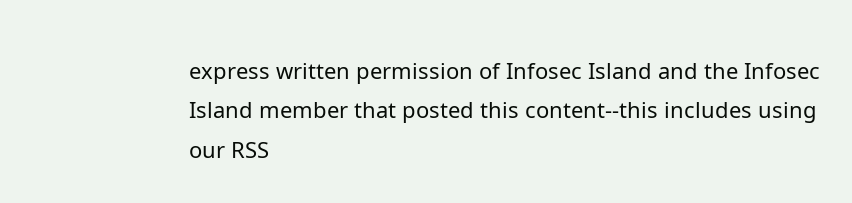express written permission of Infosec Island and the Infosec Island member that posted this content--this includes using our RSS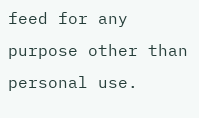feed for any purpose other than personal use.